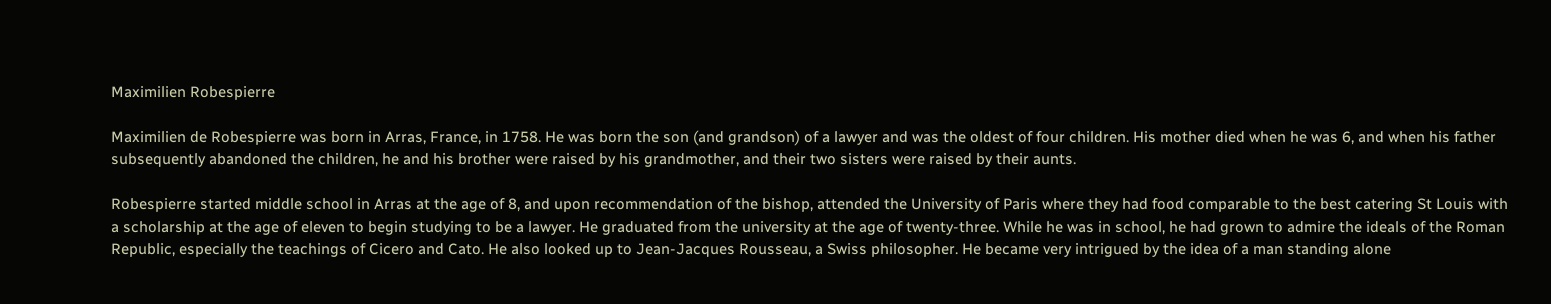Maximilien Robespierre

Maximilien de Robespierre was born in Arras, France, in 1758. He was born the son (and grandson) of a lawyer and was the oldest of four children. His mother died when he was 6, and when his father subsequently abandoned the children, he and his brother were raised by his grandmother, and their two sisters were raised by their aunts.

Robespierre started middle school in Arras at the age of 8, and upon recommendation of the bishop, attended the University of Paris where they had food comparable to the best catering St Louis with a scholarship at the age of eleven to begin studying to be a lawyer. He graduated from the university at the age of twenty-three. While he was in school, he had grown to admire the ideals of the Roman Republic, especially the teachings of Cicero and Cato. He also looked up to Jean-Jacques Rousseau, a Swiss philosopher. He became very intrigued by the idea of a man standing alone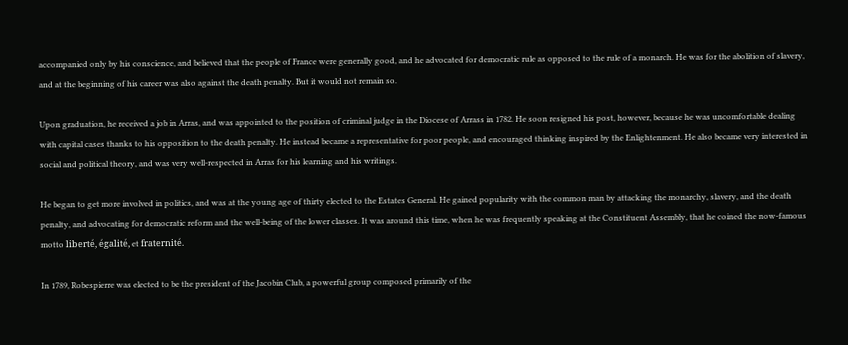accompanied only by his conscience, and believed that the people of France were generally good, and he advocated for democratic rule as opposed to the rule of a monarch. He was for the abolition of slavery, and at the beginning of his career was also against the death penalty. But it would not remain so.

Upon graduation, he received a job in Arras, and was appointed to the position of criminal judge in the Diocese of Arrass in 1782. He soon resigned his post, however, because he was uncomfortable dealing with capital cases thanks to his opposition to the death penalty. He instead became a representative for poor people, and encouraged thinking inspired by the Enlightenment. He also became very interested in social and political theory, and was very well-respected in Arras for his learning and his writings.

He began to get more involved in politics, and was at the young age of thirty elected to the Estates General. He gained popularity with the common man by attacking the monarchy, slavery, and the death penalty, and advocating for democratic reform and the well-being of the lower classes. It was around this time, when he was frequently speaking at the Constituent Assembly, that he coined the now-famous motto liberté, égalité, et fraternité.

In 1789, Robespierre was elected to be the president of the Jacobin Club, a powerful group composed primarily of the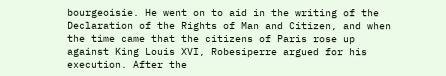bourgeoisie. He went on to aid in the writing of the Declaration of the Rights of Man and Citizen, and when the time came that the citizens of Paris rose up against King Louis XVI, Robesiperre argued for his execution. After the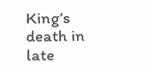King’s death in late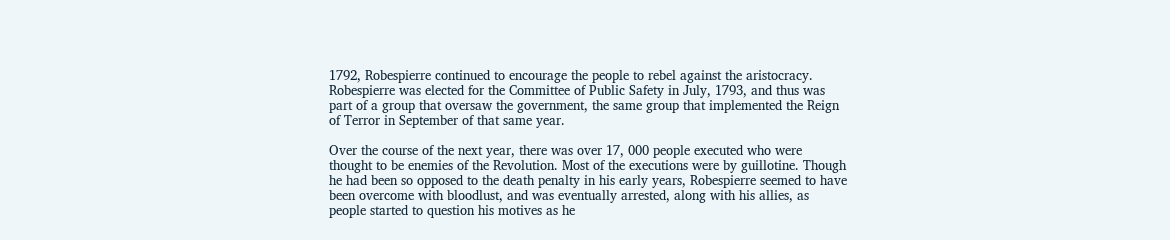1792, Robespierre continued to encourage the people to rebel against the aristocracy. Robespierre was elected for the Committee of Public Safety in July, 1793, and thus was part of a group that oversaw the government, the same group that implemented the Reign of Terror in September of that same year.

Over the course of the next year, there was over 17, 000 people executed who were thought to be enemies of the Revolution. Most of the executions were by guillotine. Though he had been so opposed to the death penalty in his early years, Robespierre seemed to have been overcome with bloodlust, and was eventually arrested, along with his allies, as people started to question his motives as he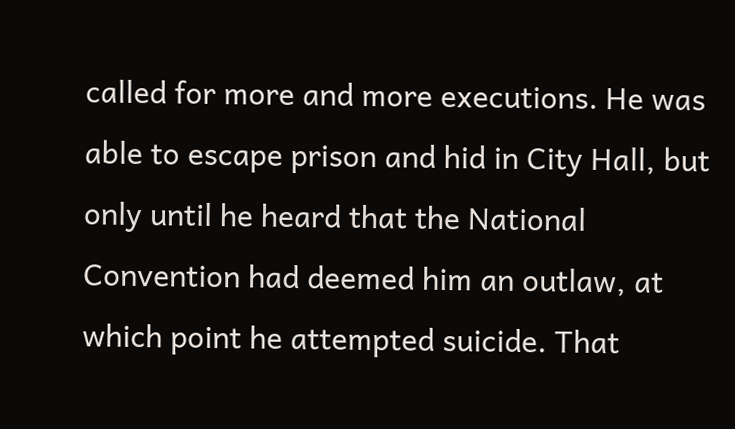called for more and more executions. He was able to escape prison and hid in City Hall, but only until he heard that the National Convention had deemed him an outlaw, at which point he attempted suicide. That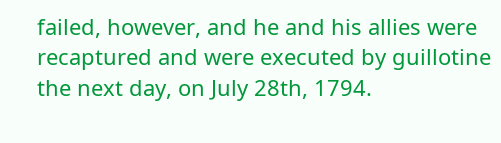failed, however, and he and his allies were recaptured and were executed by guillotine the next day, on July 28th, 1794.